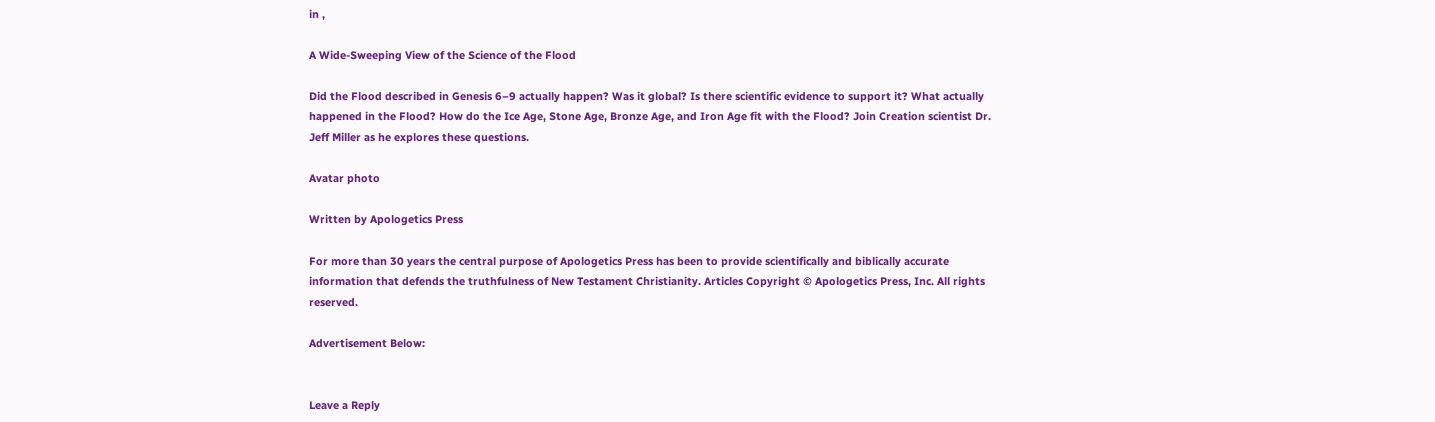in ,

A Wide-Sweeping View of the Science of the Flood

Did the Flood described in Genesis 6–9 actually happen? Was it global? Is there scientific evidence to support it? What actually happened in the Flood? How do the Ice Age, Stone Age, Bronze Age, and Iron Age fit with the Flood? Join Creation scientist Dr. Jeff Miller as he explores these questions.

Avatar photo

Written by Apologetics Press

For more than 30 years the central purpose of Apologetics Press has been to provide scientifically and biblically accurate information that defends the truthfulness of New Testament Christianity. Articles Copyright © Apologetics Press, Inc. All rights reserved.

Advertisement Below:


Leave a Reply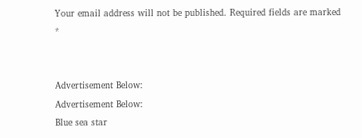Your email address will not be published. Required fields are marked *


Advertisement Below:
Advertisement Below:
Blue sea star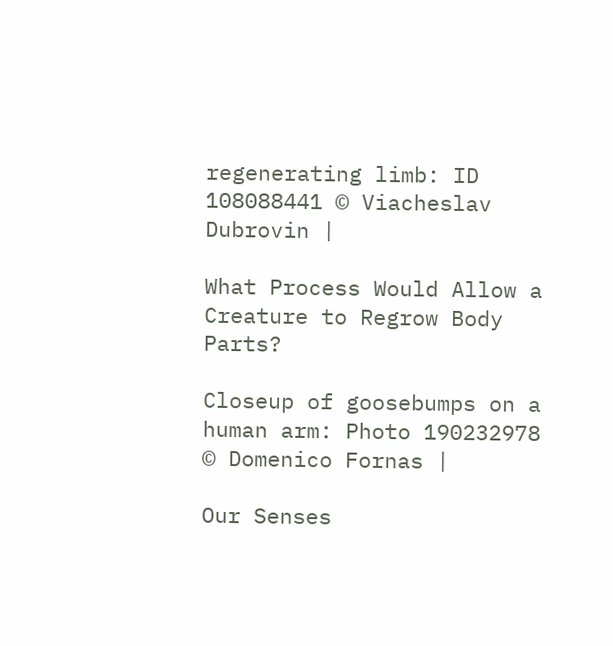regenerating limb: ID 108088441 © Viacheslav Dubrovin |

What Process Would Allow a Creature to Regrow Body Parts?

Closeup of goosebumps on a human arm: Photo 190232978 © Domenico Fornas |

Our Senses